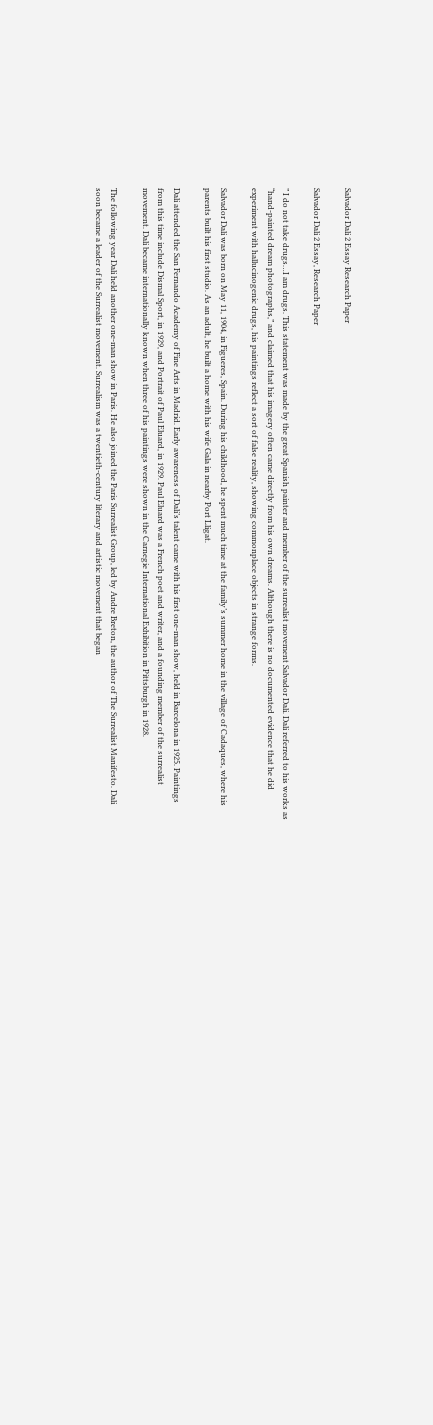Salvador Dali 2 Essay Research Paper

Salvador Dali 2 Essay, Research Paper

” I do not take drugs…I am drugs. This statement was made by the great Spanish painter and member of the surrealist movement Salvador Dali. Dali referred to his works as “hand-painted dream photographs,” and claimed that his imagery often came directly from his own dreams. Although there is no documented evidence that he did experiment with hallucinogenic drugs, his paintings reflect a sort of false reality, showing commonplace objects in strange forms.

Salvador Dali was born on May 11, 1904, in Figueres, Spain. During his childhood, he spent much time at the family’s summer home in the village of Cadaques, where his parents built his first studio. As an adult, he built a home with his wife Gala in nearby Port Lligat.

Dali attended the San Fernando Academy of Fine Arts in Madrid. Early awareness of Dali’s talent came with his first one-man show, held in Barcelona in 1925. Paintings from this time include Dismal Sport, in 1929, and Portrait of Paul Eluard, in 1929. Paul Eluard was a French poet and writer, and a founding member of the surrealist movement. Dali became internationally known when three of his paintings were shown in the Carnegie International Exhibition in Pittsburgh in 1928.

The following year Dali held another one-man show in Paris. He also joined the Paris Surrealist Group, led by Andre Breton, the author of The Surrealist Manifesto. Dali soon became a leader of the Surrealist movement. Surrealism was a twentieth-century literary and artistic movement that began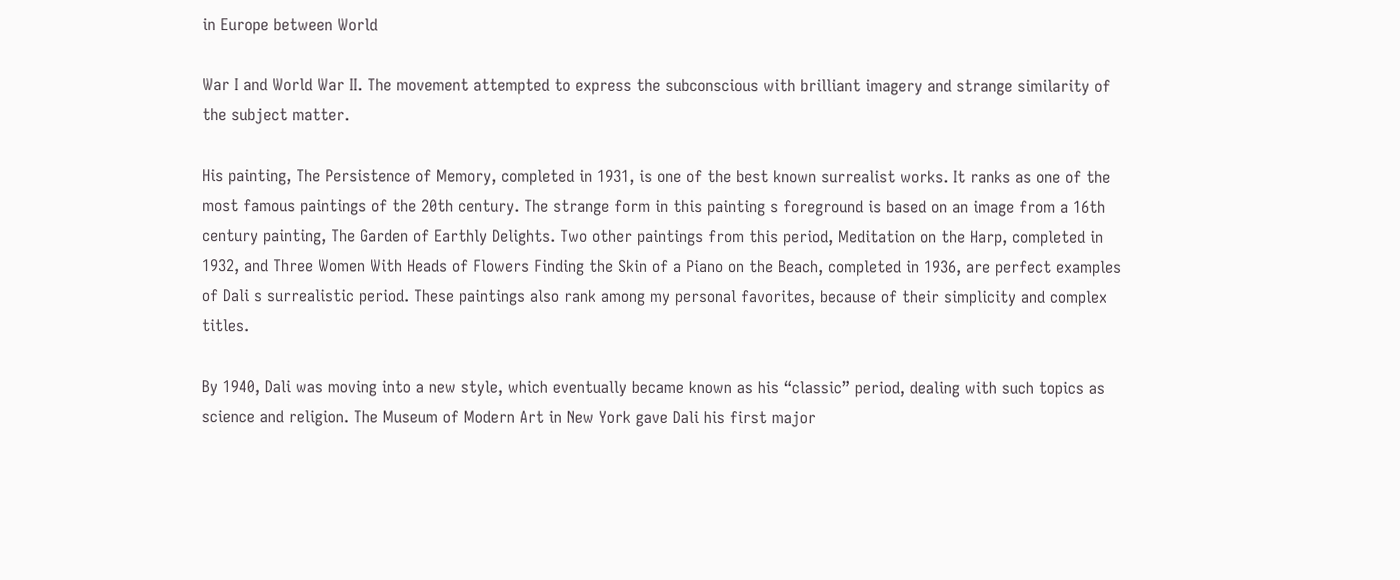in Europe between World

War I and World War II. The movement attempted to express the subconscious with brilliant imagery and strange similarity of the subject matter.

His painting, The Persistence of Memory, completed in 1931, is one of the best known surrealist works. It ranks as one of the most famous paintings of the 20th century. The strange form in this painting s foreground is based on an image from a 16th century painting, The Garden of Earthly Delights. Two other paintings from this period, Meditation on the Harp, completed in 1932, and Three Women With Heads of Flowers Finding the Skin of a Piano on the Beach, completed in 1936, are perfect examples of Dali s surrealistic period. These paintings also rank among my personal favorites, because of their simplicity and complex titles.

By 1940, Dali was moving into a new style, which eventually became known as his “classic” period, dealing with such topics as science and religion. The Museum of Modern Art in New York gave Dali his first major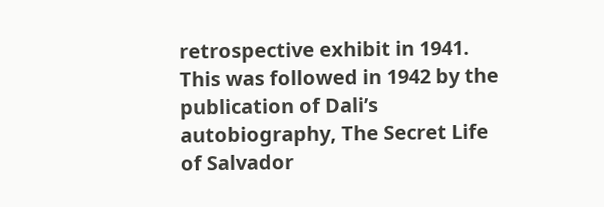retrospective exhibit in 1941. This was followed in 1942 by the publication of Dali’s autobiography, The Secret Life of Salvador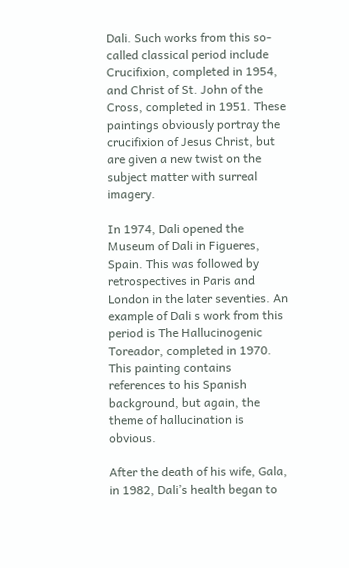Dali. Such works from this so-called classical period include Crucifixion, completed in 1954, and Christ of St. John of the Cross, completed in 1951. These paintings obviously portray the crucifixion of Jesus Christ, but are given a new twist on the subject matter with surreal imagery.

In 1974, Dali opened the Museum of Dali in Figueres, Spain. This was followed by retrospectives in Paris and London in the later seventies. An example of Dali s work from this period is The Hallucinogenic Toreador, completed in 1970. This painting contains references to his Spanish background, but again, the theme of hallucination is obvious.

After the death of his wife, Gala, in 1982, Dali’s health began to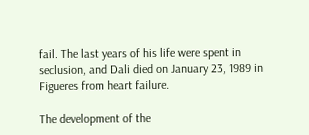fail. The last years of his life were spent in seclusion, and Dali died on January 23, 1989 in Figueres from heart failure.

The development of the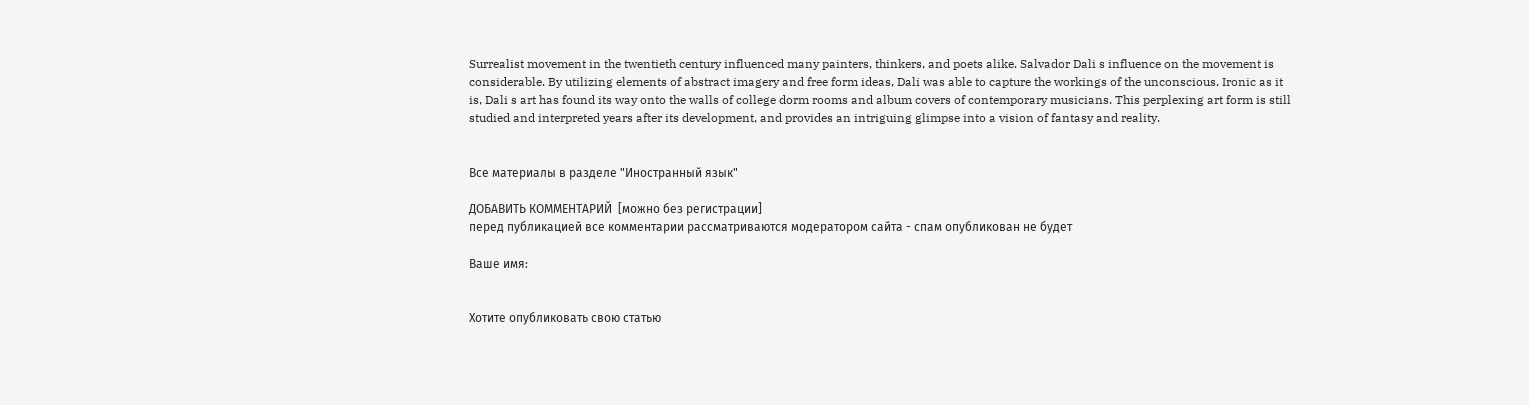Surrealist movement in the twentieth century influenced many painters, thinkers, and poets alike. Salvador Dali s influence on the movement is considerable. By utilizing elements of abstract imagery and free form ideas, Dali was able to capture the workings of the unconscious. Ironic as it is, Dali s art has found its way onto the walls of college dorm rooms and album covers of contemporary musicians. This perplexing art form is still studied and interpreted years after its development, and provides an intriguing glimpse into a vision of fantasy and reality.


Все материалы в разделе "Иностранный язык"

ДОБАВИТЬ КОММЕНТАРИЙ  [можно без регистрации]
перед публикацией все комментарии рассматриваются модератором сайта - спам опубликован не будет

Ваше имя:


Хотите опубликовать свою статью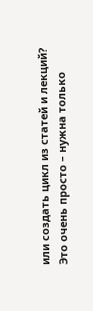или создать цикл из статей и лекций?
Это очень просто – нужна только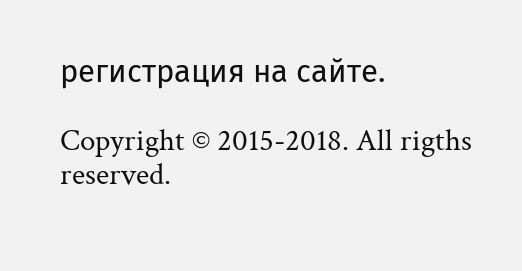регистрация на сайте.

Copyright © 2015-2018. All rigths reserved.